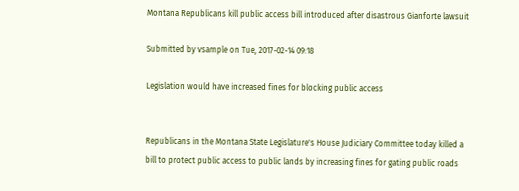Montana Republicans kill public access bill introduced after disastrous Gianforte lawsuit

Submitted by vsample on Tue, 2017-02-14 09:18

Legislation would have increased fines for blocking public access


Republicans in the Montana State Legislature's House Judiciary Committee today killed a bill to protect public access to public lands by increasing fines for gating public roads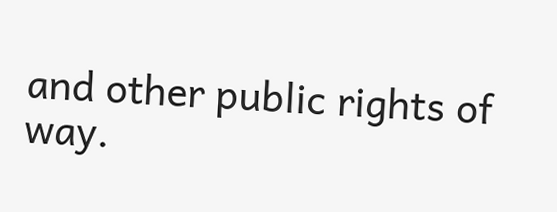and other public rights of way.